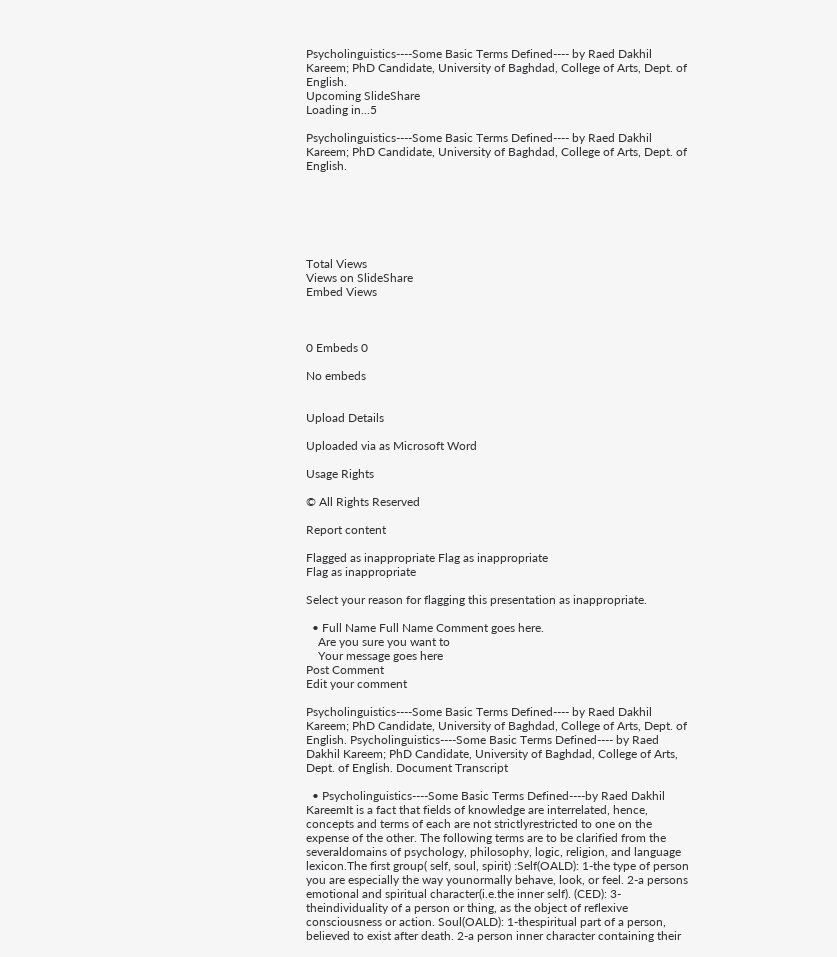Psycholinguistics----Some Basic Terms Defined---- by Raed Dakhil Kareem; PhD Candidate, University of Baghdad, College of Arts, Dept. of English.
Upcoming SlideShare
Loading in...5

Psycholinguistics----Some Basic Terms Defined---- by Raed Dakhil Kareem; PhD Candidate, University of Baghdad, College of Arts, Dept. of English.






Total Views
Views on SlideShare
Embed Views



0 Embeds 0

No embeds


Upload Details

Uploaded via as Microsoft Word

Usage Rights

© All Rights Reserved

Report content

Flagged as inappropriate Flag as inappropriate
Flag as inappropriate

Select your reason for flagging this presentation as inappropriate.

  • Full Name Full Name Comment goes here.
    Are you sure you want to
    Your message goes here
Post Comment
Edit your comment

Psycholinguistics----Some Basic Terms Defined---- by Raed Dakhil Kareem; PhD Candidate, University of Baghdad, College of Arts, Dept. of English. Psycholinguistics----Some Basic Terms Defined---- by Raed Dakhil Kareem; PhD Candidate, University of Baghdad, College of Arts, Dept. of English. Document Transcript

  • Psycholinguistics----Some Basic Terms Defined----by Raed Dakhil KareemIt is a fact that fields of knowledge are interrelated, hence, concepts and terms of each are not strictlyrestricted to one on the expense of the other. The following terms are to be clarified from the severaldomains of psychology, philosophy, logic, religion, and language lexicon.The first group( self, soul, spirit) :Self(OALD): 1-the type of person you are especially the way younormally behave, look, or feel. 2-a persons emotional and spiritual character(i.e.the inner self). (CED): 3-theindividuality of a person or thing, as the object of reflexive consciousness or action. Soul(OALD): 1-thespiritual part of a person, believed to exist after death. 2-a person inner character containing their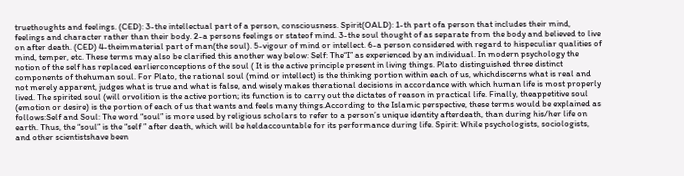truethoughts and feelings. (CED): 3-the intellectual part of a person, consciousness. Spirit(OALD): 1-th part ofa person that includes their mind, feelings and character rather than their body. 2-a persons feelings or stateof mind. 3-the soul thought of as separate from the body and believed to live on after death. (CED) 4-theimmaterial part of man(the soul). 5-vigour of mind or intellect. 6-a person considered with regard to hispeculiar qualities of mind, temper, etc. These terms may also be clarified this another way below: Self: The“I” as experienced by an individual. In modern psychology the notion of the self has replaced earlierconceptions of the soul ( It is the active principle present in living things. Plato distinguished three distinct components of thehuman soul. For Plato, the rational soul (mind or intellect) is the thinking portion within each of us, whichdiscerns what is real and not merely apparent, judges what is true and what is false, and wisely makes therational decisions in accordance with which human life is most properly lived. The spirited soul (will orvolition is the active portion; its function is to carry out the dictates of reason in practical life. Finally, theappetitive soul (emotion or desire) is the portion of each of us that wants and feels many things.According to the Islamic perspective, these terms would be explained as follows:Self and Soul: The word “soul” is more used by religious scholars to refer to a person’s unique identity afterdeath, than during his/her life on earth. Thus, the “soul” is the “self ” after death, which will be heldaccountable for its performance during life. Spirit: While psychologists, sociologists, and other scientistshave been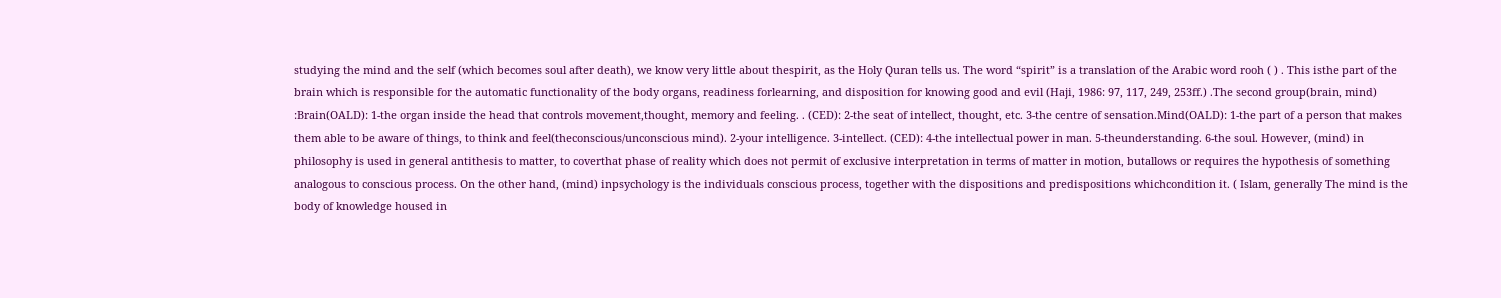studying the mind and the self (which becomes soul after death), we know very little about thespirit, as the Holy Quran tells us. The word “spirit” is a translation of the Arabic word rooh ( ) . This isthe part of the brain which is responsible for the automatic functionality of the body organs, readiness forlearning, and disposition for knowing good and evil (Haji, 1986: 97, 117, 249, 253ff.) .The second group(brain, mind) :Brain(OALD): 1-the organ inside the head that controls movement,thought, memory and feeling. . (CED): 2-the seat of intellect, thought, etc. 3-the centre of sensation.Mind(OALD): 1-the part of a person that makes them able to be aware of things, to think and feel(theconscious/unconscious mind). 2-your intelligence. 3-intellect. (CED): 4-the intellectual power in man. 5-theunderstanding. 6-the soul. However, (mind) in philosophy is used in general antithesis to matter, to coverthat phase of reality which does not permit of exclusive interpretation in terms of matter in motion, butallows or requires the hypothesis of something analogous to conscious process. On the other hand, (mind) inpsychology is the individuals conscious process, together with the dispositions and predispositions whichcondition it. ( Islam, generally The mind is the body of knowledge housed in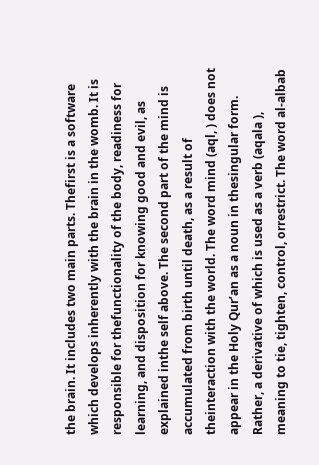the brain. It includes two main parts. Thefirst is a software which develops inherently with the brain in the womb. It is responsible for thefunctionality of the body, readiness for learning, and disposition for knowing good and evil, as explained inthe self above. The second part of the mind is accumulated from birth until death, as a result of theinteraction with the world. The word mind (aql, ) does not appear in the Holy Qur’an as a noun in thesingular form. Rather, a derivative of which is used as a verb (aqala ), meaning to tie, tighten, control, orrestrict. The word al-albab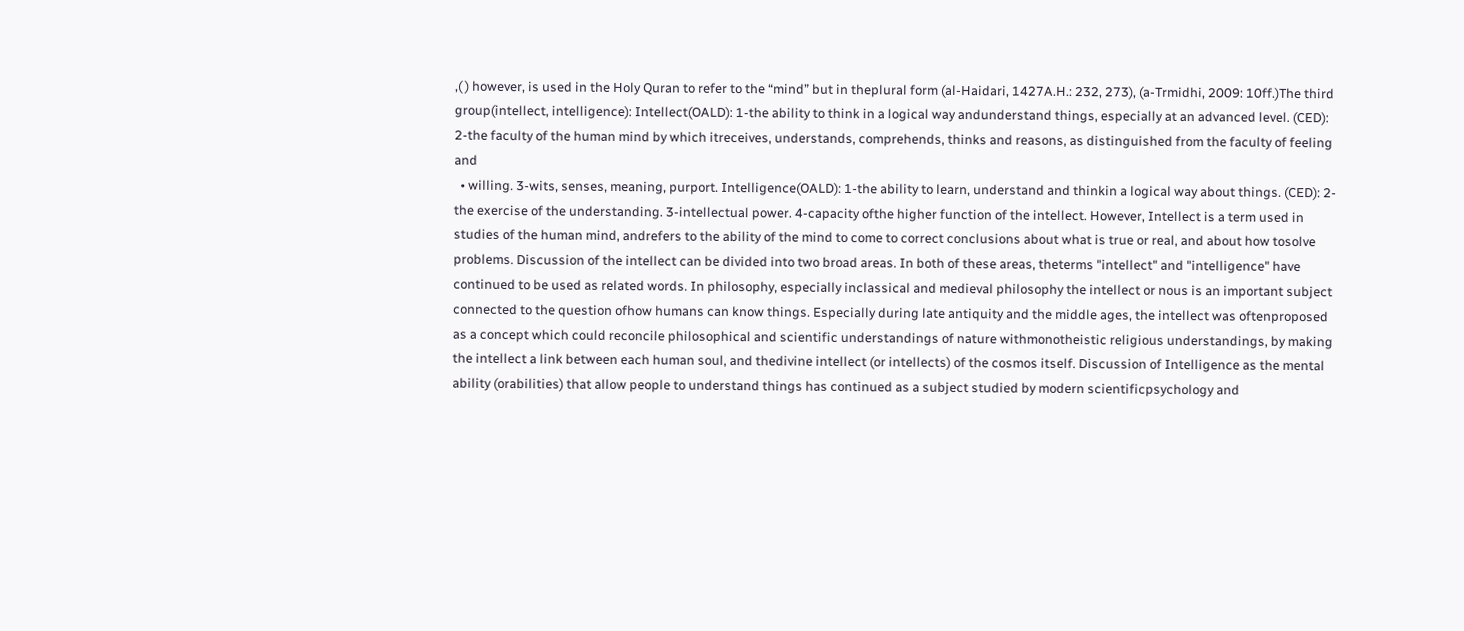,( ) however, is used in the Holy Quran to refer to the “mind” but in theplural form (al-Haidari, 1427A.H.: 232, 273), (a-Trmidhi, 2009: 10ff.)The third group(intellect, intelligence): Intellect(OALD): 1-the ability to think in a logical way andunderstand things, especially at an advanced level. (CED): 2-the faculty of the human mind by which itreceives, understands, comprehends, thinks and reasons, as distinguished from the faculty of feeling and
  • willing. 3-wits, senses, meaning, purport. Intelligence(OALD): 1-the ability to learn, understand and thinkin a logical way about things. (CED): 2-the exercise of the understanding. 3-intellectual power. 4-capacity ofthe higher function of the intellect. However, Intellect is a term used in studies of the human mind, andrefers to the ability of the mind to come to correct conclusions about what is true or real, and about how tosolve problems. Discussion of the intellect can be divided into two broad areas. In both of these areas, theterms "intellect" and "intelligence" have continued to be used as related words. In philosophy, especially inclassical and medieval philosophy the intellect or nous is an important subject connected to the question ofhow humans can know things. Especially during late antiquity and the middle ages, the intellect was oftenproposed as a concept which could reconcile philosophical and scientific understandings of nature withmonotheistic religious understandings, by making the intellect a link between each human soul, and thedivine intellect (or intellects) of the cosmos itself. Discussion of Intelligence as the mental ability (orabilities) that allow people to understand things has continued as a subject studied by modern scientificpsychology and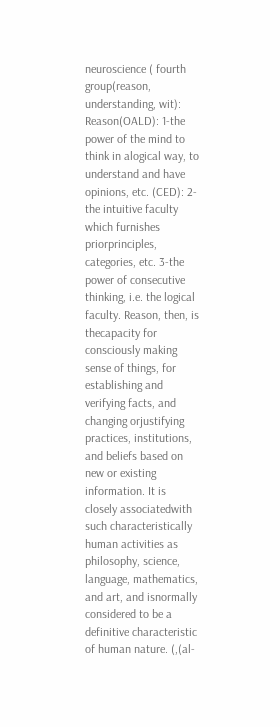neuroscience ( fourth group(reason, understanding, wit): Reason(OALD): 1-the power of the mind to think in alogical way, to understand and have opinions, etc. (CED): 2-the intuitive faculty which furnishes priorprinciples, categories, etc. 3-the power of consecutive thinking, i.e. the logical faculty. Reason, then, is thecapacity for consciously making sense of things, for establishing and verifying facts, and changing orjustifying practices, institutions, and beliefs based on new or existing information. It is closely associatedwith such characteristically human activities as philosophy, science, language, mathematics, and art, and isnormally considered to be a definitive characteristic of human nature. (,(al-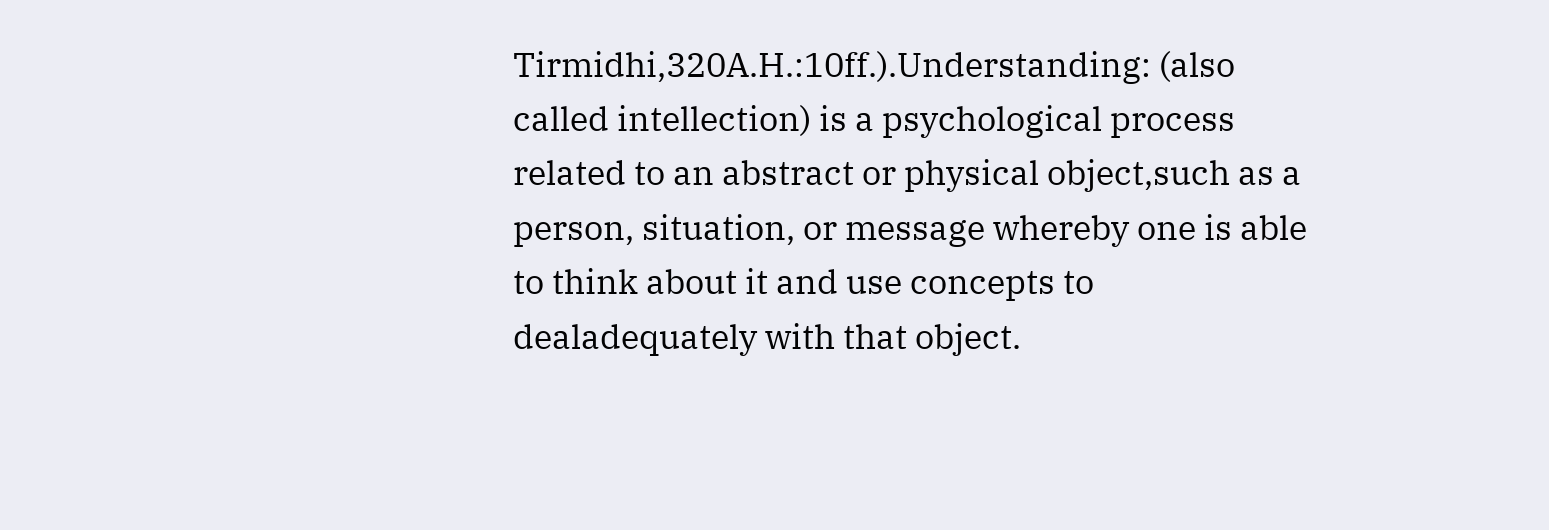Tirmidhi,320A.H.:10ff.).Understanding: (also called intellection) is a psychological process related to an abstract or physical object,such as a person, situation, or message whereby one is able to think about it and use concepts to dealadequately with that object.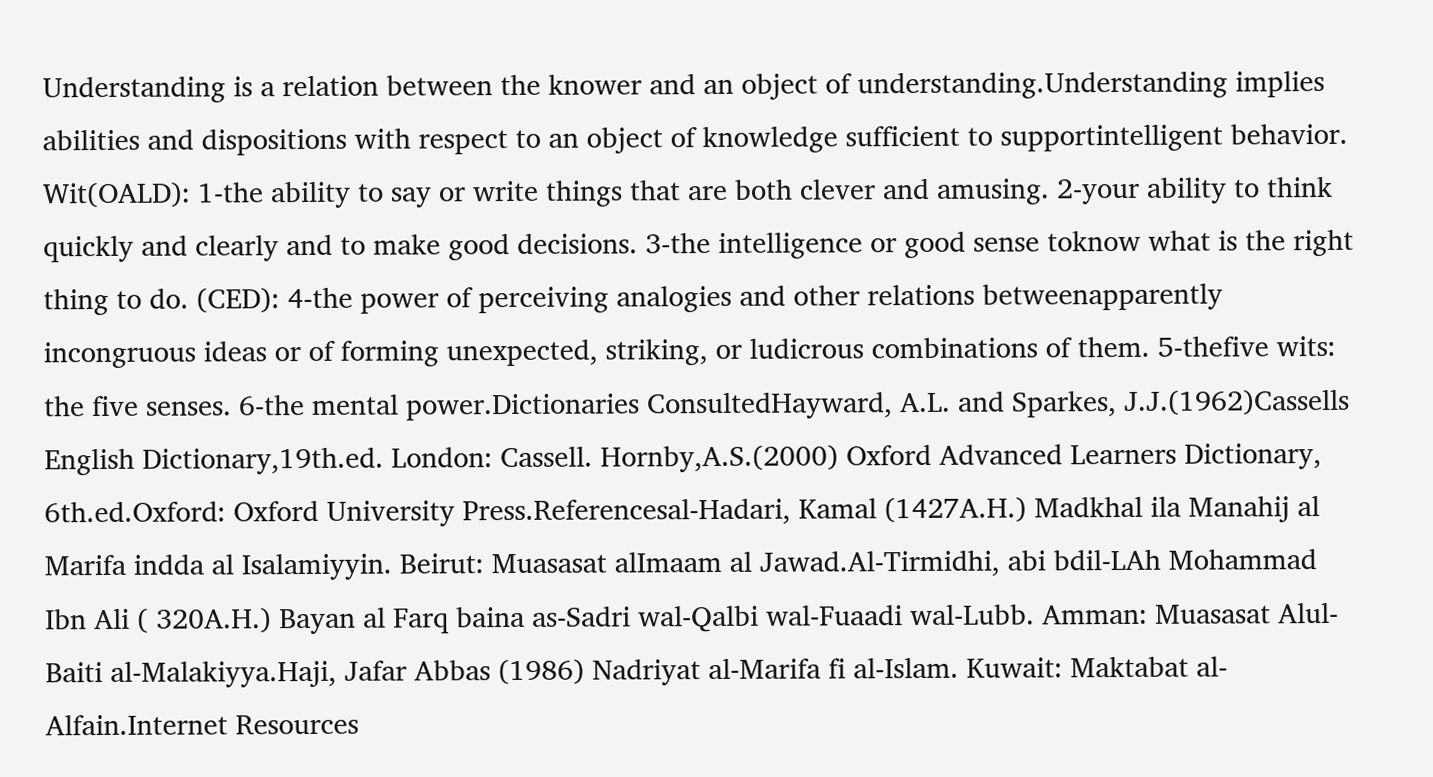Understanding is a relation between the knower and an object of understanding.Understanding implies abilities and dispositions with respect to an object of knowledge sufficient to supportintelligent behavior. Wit(OALD): 1-the ability to say or write things that are both clever and amusing. 2-your ability to think quickly and clearly and to make good decisions. 3-the intelligence or good sense toknow what is the right thing to do. (CED): 4-the power of perceiving analogies and other relations betweenapparently incongruous ideas or of forming unexpected, striking, or ludicrous combinations of them. 5-thefive wits: the five senses. 6-the mental power.Dictionaries ConsultedHayward, A.L. and Sparkes, J.J.(1962)Cassells English Dictionary,19th.ed. London: Cassell. Hornby,A.S.(2000) Oxford Advanced Learners Dictionary, 6th.ed.Oxford: Oxford University Press.Referencesal-Hadari, Kamal (1427A.H.) Madkhal ila Manahij al Marifa indda al Isalamiyyin. Beirut: Muasasat alImaam al Jawad.Al-Tirmidhi, abi bdil-LAh Mohammad Ibn Ali ( 320A.H.) Bayan al Farq baina as-Sadri wal-Qalbi wal-Fuaadi wal-Lubb. Amman: Muasasat Alul-Baiti al-Malakiyya.Haji, Jafar Abbas (1986) Nadriyat al-Marifa fi al-Islam. Kuwait: Maktabat al-Alfain.Internet Resources